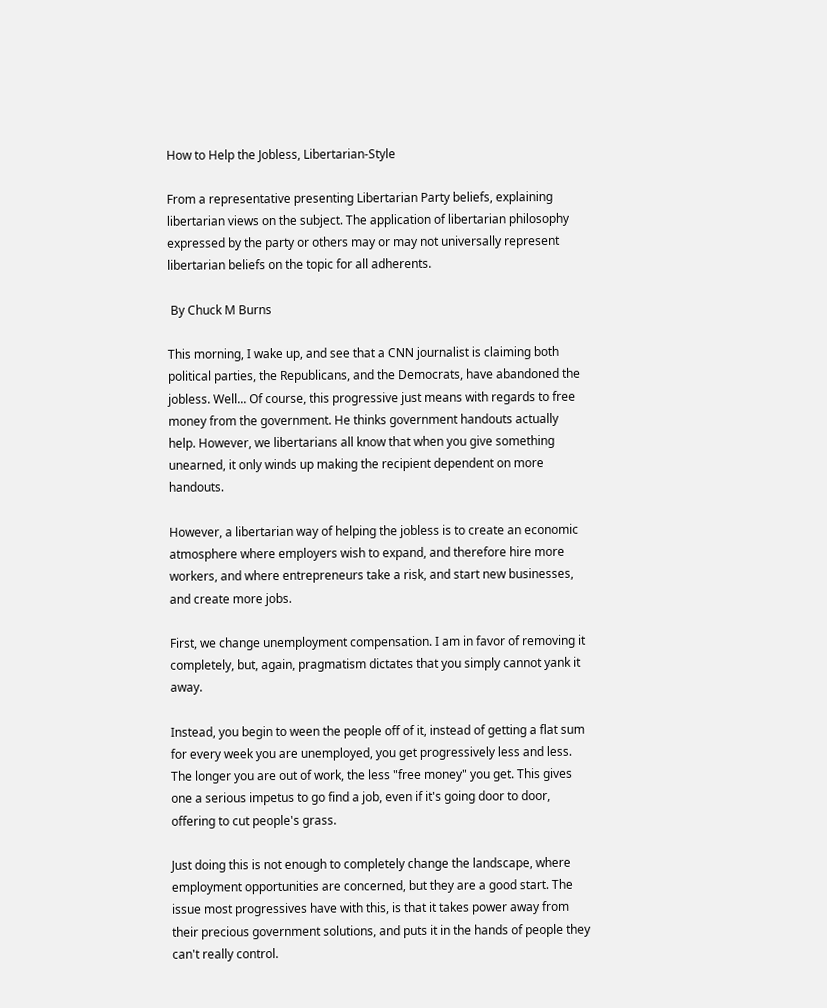How to Help the Jobless, Libertarian-Style

From a representative presenting Libertarian Party beliefs, explaining libertarian views on the subject. The application of libertarian philosophy expressed by the party or others may or may not universally represent libertarian beliefs on the topic for all adherents.

 By Chuck M Burns

This morning, I wake up, and see that a CNN journalist is claiming both political parties, the Republicans, and the Democrats, have abandoned the jobless. Well... Of course, this progressive just means with regards to free money from the government. He thinks government handouts actually help. However, we libertarians all know that when you give something unearned, it only winds up making the recipient dependent on more handouts.

However, a libertarian way of helping the jobless is to create an economic atmosphere where employers wish to expand, and therefore hire more workers, and where entrepreneurs take a risk, and start new businesses, and create more jobs.

First, we change unemployment compensation. I am in favor of removing it completely, but, again, pragmatism dictates that you simply cannot yank it away.

Instead, you begin to ween the people off of it, instead of getting a flat sum for every week you are unemployed, you get progressively less and less. The longer you are out of work, the less "free money" you get. This gives one a serious impetus to go find a job, even if it's going door to door, offering to cut people's grass.

Just doing this is not enough to completely change the landscape, where employment opportunities are concerned, but they are a good start. The issue most progressives have with this, is that it takes power away from their precious government solutions, and puts it in the hands of people they can't really control.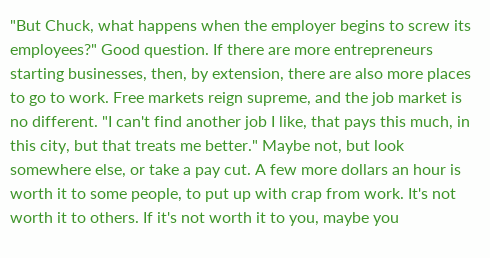"But Chuck, what happens when the employer begins to screw its employees?" Good question. If there are more entrepreneurs starting businesses, then, by extension, there are also more places to go to work. Free markets reign supreme, and the job market is no different. "I can't find another job I like, that pays this much, in this city, but that treats me better." Maybe not, but look somewhere else, or take a pay cut. A few more dollars an hour is worth it to some people, to put up with crap from work. It's not worth it to others. If it's not worth it to you, maybe you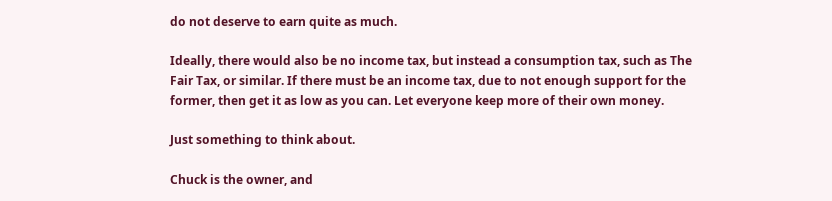do not deserve to earn quite as much.

Ideally, there would also be no income tax, but instead a consumption tax, such as The Fair Tax, or similar. If there must be an income tax, due to not enough support for the former, then get it as low as you can. Let everyone keep more of their own money.

Just something to think about.

Chuck is the owner, and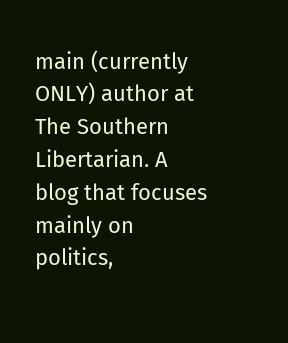main (currently ONLY) author at The Southern Libertarian. A blog that focuses mainly on politics,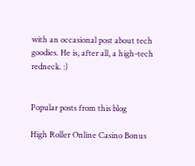with an occasional post about tech goodies. He is, after all, a high-tech redneck. :)


Popular posts from this blog

High Roller Online Casino Bonus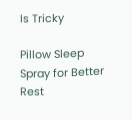Is Tricky

Pillow Sleep Spray for Better Rest